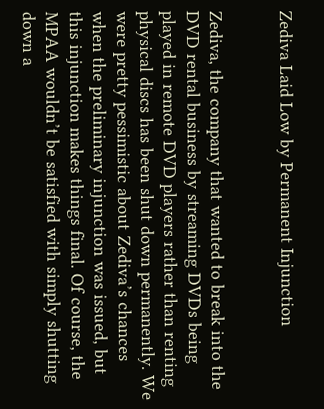Zediva Laid Low by Permanent Injunction


Zediva, the company that wanted to break into the DVD rental business by streaming DVDs being played in remote DVD players rather than renting physical discs has been shut down permanently. We were pretty pessimistic about Zediva’s chances when the preliminary injunction was issued, but this injunction makes things final. Of course, the MPAA wouldn’t be satisfied with simply shutting down a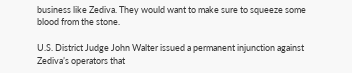business like Zediva. They would want to make sure to squeeze some blood from the stone.

U.S. District Judge John Walter issued a permanent injunction against Zediva’s operators that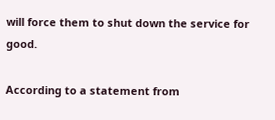will force them to shut down the service for good.

According to a statement from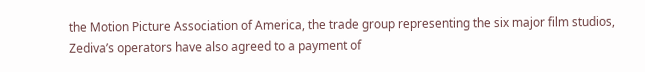the Motion Picture Association of America, the trade group representing the six major film studios, Zediva’s operators have also agreed to a payment of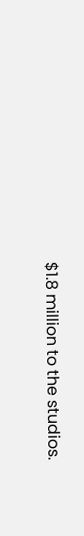$1.8 million to the studios.